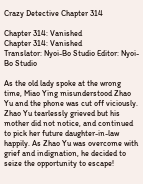Crazy Detective Chapter 314

Chapter 314: Vanished
Chapter 314: Vanished
Translator: Nyoi-Bo Studio Editor: Nyoi-Bo Studio

As the old lady spoke at the wrong time, Miao Ying misunderstood Zhao Yu and the phone was cut off viciously. Zhao Yu tearlessly grieved but his mother did not notice, and continued to pick her future daughter-in-law happily. As Zhao Yu was overcome with grief and indignation, he decided to seize the opportunity to escape!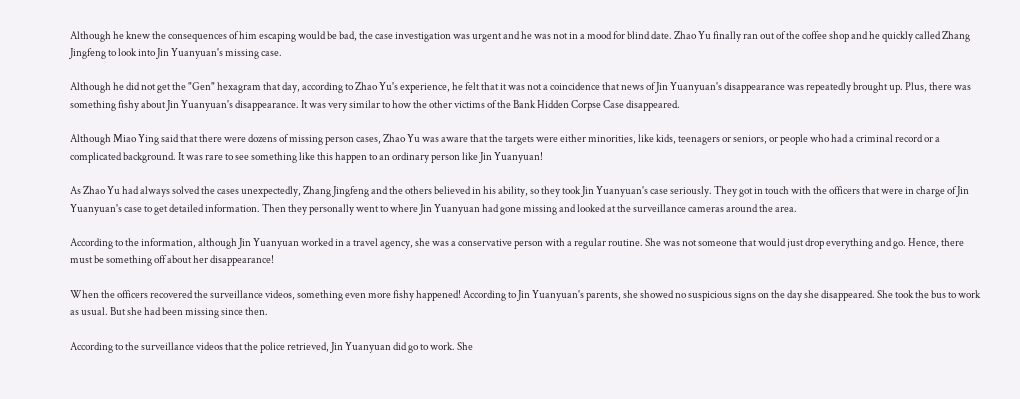Although he knew the consequences of him escaping would be bad, the case investigation was urgent and he was not in a mood for blind date. Zhao Yu finally ran out of the coffee shop and he quickly called Zhang Jingfeng to look into Jin Yuanyuan's missing case.

Although he did not get the "Gen" hexagram that day, according to Zhao Yu's experience, he felt that it was not a coincidence that news of Jin Yuanyuan's disappearance was repeatedly brought up. Plus, there was something fishy about Jin Yuanyuan's disappearance. It was very similar to how the other victims of the Bank Hidden Corpse Case disappeared.

Although Miao Ying said that there were dozens of missing person cases, Zhao Yu was aware that the targets were either minorities, like kids, teenagers or seniors, or people who had a criminal record or a complicated background. It was rare to see something like this happen to an ordinary person like Jin Yuanyuan!

As Zhao Yu had always solved the cases unexpectedly, Zhang Jingfeng and the others believed in his ability, so they took Jin Yuanyuan's case seriously. They got in touch with the officers that were in charge of Jin Yuanyuan's case to get detailed information. Then they personally went to where Jin Yuanyuan had gone missing and looked at the surveillance cameras around the area.

According to the information, although Jin Yuanyuan worked in a travel agency, she was a conservative person with a regular routine. She was not someone that would just drop everything and go. Hence, there must be something off about her disappearance!

When the officers recovered the surveillance videos, something even more fishy happened! According to Jin Yuanyuan's parents, she showed no suspicious signs on the day she disappeared. She took the bus to work as usual. But she had been missing since then.

According to the surveillance videos that the police retrieved, Jin Yuanyuan did go to work. She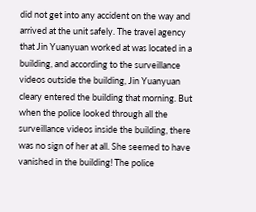did not get into any accident on the way and arrived at the unit safely. The travel agency that Jin Yuanyuan worked at was located in a building, and according to the surveillance videos outside the building, Jin Yuanyuan cleary entered the building that morning. But when the police looked through all the surveillance videos inside the building, there was no sign of her at all. She seemed to have vanished in the building! The police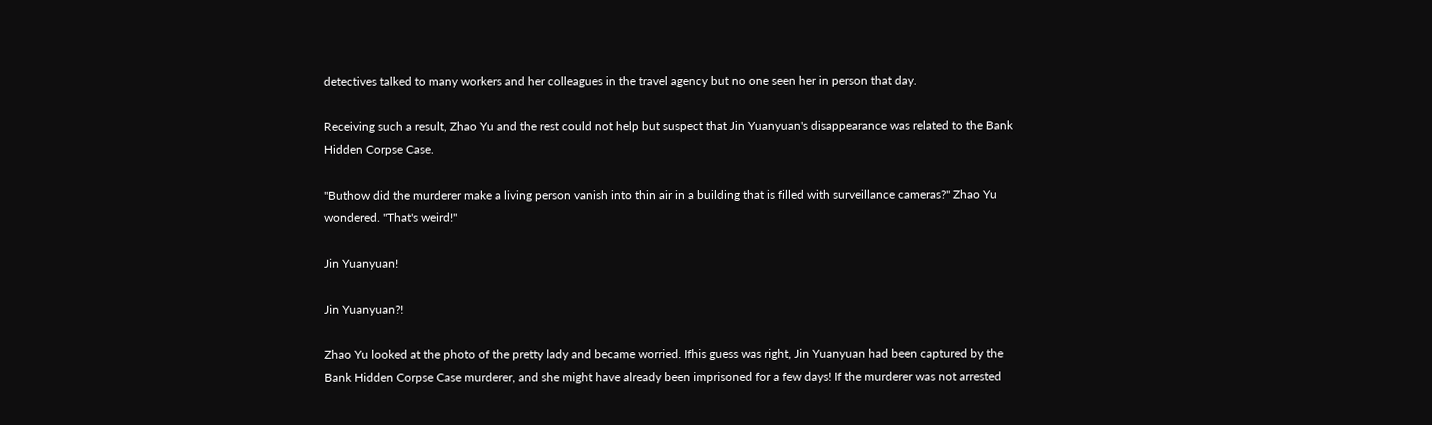detectives talked to many workers and her colleagues in the travel agency but no one seen her in person that day.

Receiving such a result, Zhao Yu and the rest could not help but suspect that Jin Yuanyuan's disappearance was related to the Bank Hidden Corpse Case.

"Buthow did the murderer make a living person vanish into thin air in a building that is filled with surveillance cameras?" Zhao Yu wondered. "That's weird!"

Jin Yuanyuan!

Jin Yuanyuan?!

Zhao Yu looked at the photo of the pretty lady and became worried. Ifhis guess was right, Jin Yuanyuan had been captured by the Bank Hidden Corpse Case murderer, and she might have already been imprisoned for a few days! If the murderer was not arrested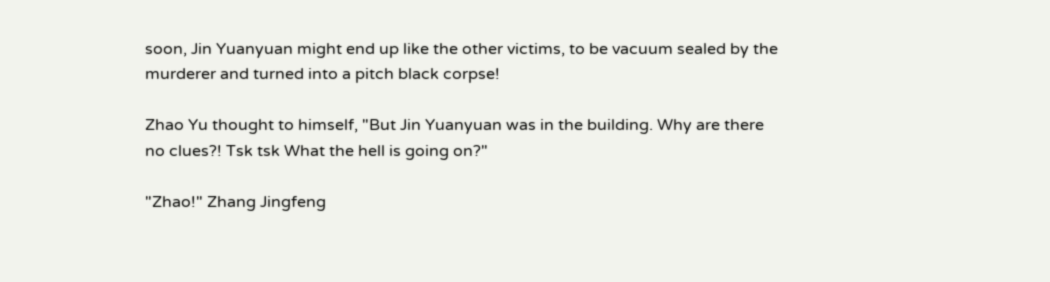soon, Jin Yuanyuan might end up like the other victims, to be vacuum sealed by the murderer and turned into a pitch black corpse!

Zhao Yu thought to himself, "But Jin Yuanyuan was in the building. Why are there no clues?! Tsk tsk What the hell is going on?"

"Zhao!" Zhang Jingfeng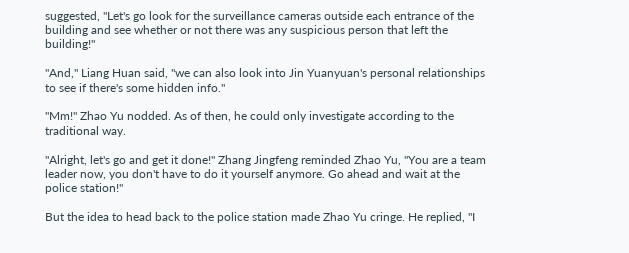suggested, "Let's go look for the surveillance cameras outside each entrance of the building and see whether or not there was any suspicious person that left the building!"

"And," Liang Huan said, "we can also look into Jin Yuanyuan's personal relationships to see if there's some hidden info."

"Mm!" Zhao Yu nodded. As of then, he could only investigate according to the traditional way.

"Alright, let's go and get it done!" Zhang Jingfeng reminded Zhao Yu, "You are a team leader now, you don't have to do it yourself anymore. Go ahead and wait at the police station!"

But the idea to head back to the police station made Zhao Yu cringe. He replied, "I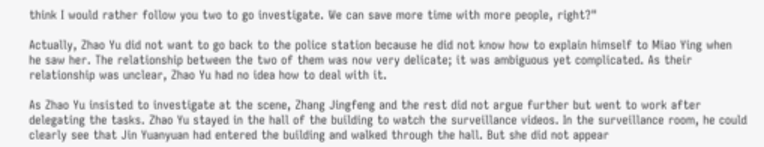think I would rather follow you two to go investigate. We can save more time with more people, right?"

Actually, Zhao Yu did not want to go back to the police station because he did not know how to explain himself to Miao Ying when he saw her. The relationship between the two of them was now very delicate; it was ambiguous yet complicated. As their relationship was unclear, Zhao Yu had no idea how to deal with it.

As Zhao Yu insisted to investigate at the scene, Zhang Jingfeng and the rest did not argue further but went to work after delegating the tasks. Zhao Yu stayed in the hall of the building to watch the surveillance videos. In the surveillance room, he could clearly see that Jin Yuanyuan had entered the building and walked through the hall. But she did not appear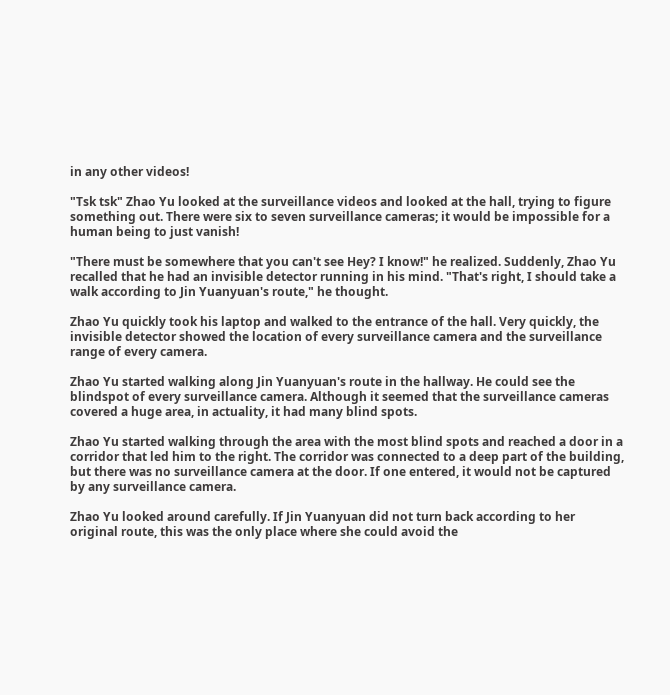in any other videos!

"Tsk tsk" Zhao Yu looked at the surveillance videos and looked at the hall, trying to figure something out. There were six to seven surveillance cameras; it would be impossible for a human being to just vanish!

"There must be somewhere that you can't see Hey? I know!" he realized. Suddenly, Zhao Yu recalled that he had an invisible detector running in his mind. "That's right, I should take a walk according to Jin Yuanyuan's route," he thought.

Zhao Yu quickly took his laptop and walked to the entrance of the hall. Very quickly, the invisible detector showed the location of every surveillance camera and the surveillance range of every camera.

Zhao Yu started walking along Jin Yuanyuan's route in the hallway. He could see the blindspot of every surveillance camera. Although it seemed that the surveillance cameras covered a huge area, in actuality, it had many blind spots.

Zhao Yu started walking through the area with the most blind spots and reached a door in a corridor that led him to the right. The corridor was connected to a deep part of the building, but there was no surveillance camera at the door. If one entered, it would not be captured by any surveillance camera.

Zhao Yu looked around carefully. If Jin Yuanyuan did not turn back according to her original route, this was the only place where she could avoid the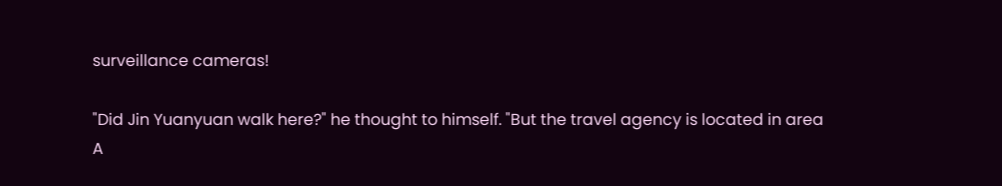surveillance cameras!

"Did Jin Yuanyuan walk here?" he thought to himself. "But the travel agency is located in area A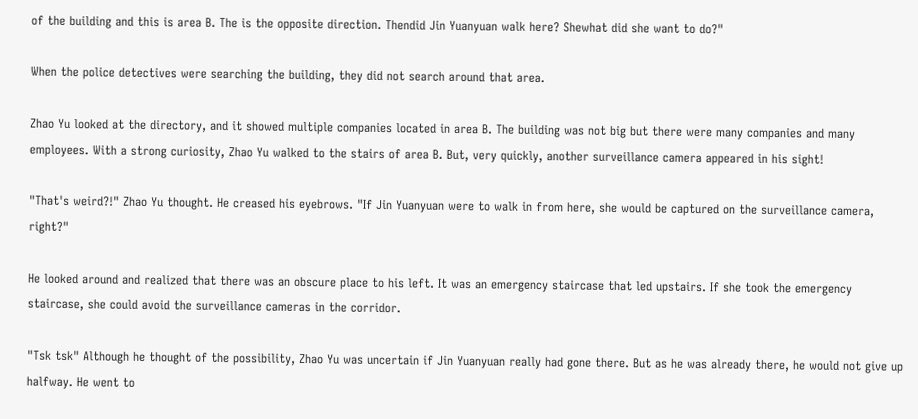of the building and this is area B. The is the opposite direction. Thendid Jin Yuanyuan walk here? Shewhat did she want to do?"

When the police detectives were searching the building, they did not search around that area.

Zhao Yu looked at the directory, and it showed multiple companies located in area B. The building was not big but there were many companies and many employees. With a strong curiosity, Zhao Yu walked to the stairs of area B. But, very quickly, another surveillance camera appeared in his sight!

"That's weird?!" Zhao Yu thought. He creased his eyebrows. "If Jin Yuanyuan were to walk in from here, she would be captured on the surveillance camera, right?"

He looked around and realized that there was an obscure place to his left. It was an emergency staircase that led upstairs. If she took the emergency staircase, she could avoid the surveillance cameras in the corridor.

"Tsk tsk" Although he thought of the possibility, Zhao Yu was uncertain if Jin Yuanyuan really had gone there. But as he was already there, he would not give up halfway. He went to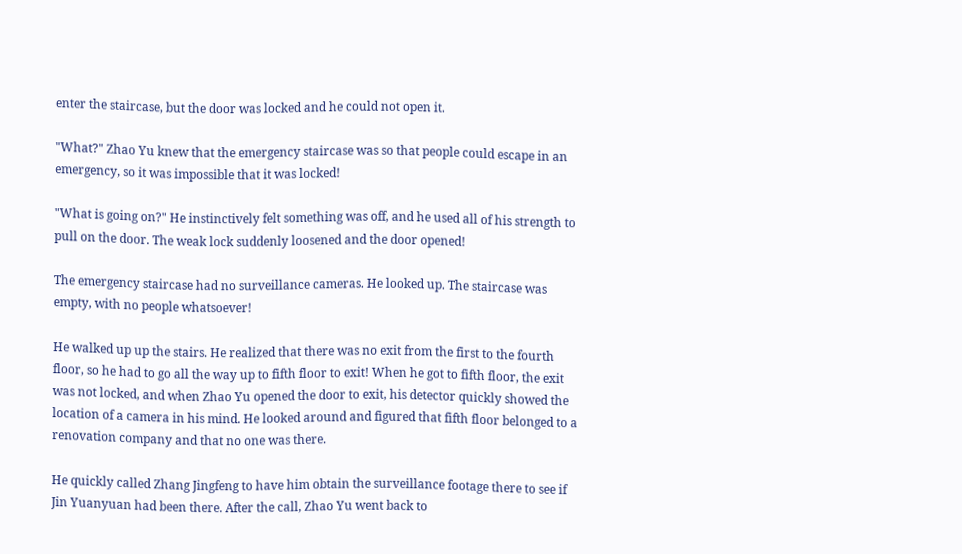enter the staircase, but the door was locked and he could not open it.

"What?" Zhao Yu knew that the emergency staircase was so that people could escape in an emergency, so it was impossible that it was locked!

"What is going on?" He instinctively felt something was off, and he used all of his strength to pull on the door. The weak lock suddenly loosened and the door opened!

The emergency staircase had no surveillance cameras. He looked up. The staircase was empty, with no people whatsoever!

He walked up up the stairs. He realized that there was no exit from the first to the fourth floor, so he had to go all the way up to fifth floor to exit! When he got to fifth floor, the exit was not locked, and when Zhao Yu opened the door to exit, his detector quickly showed the location of a camera in his mind. He looked around and figured that fifth floor belonged to a renovation company and that no one was there.

He quickly called Zhang Jingfeng to have him obtain the surveillance footage there to see if Jin Yuanyuan had been there. After the call, Zhao Yu went back to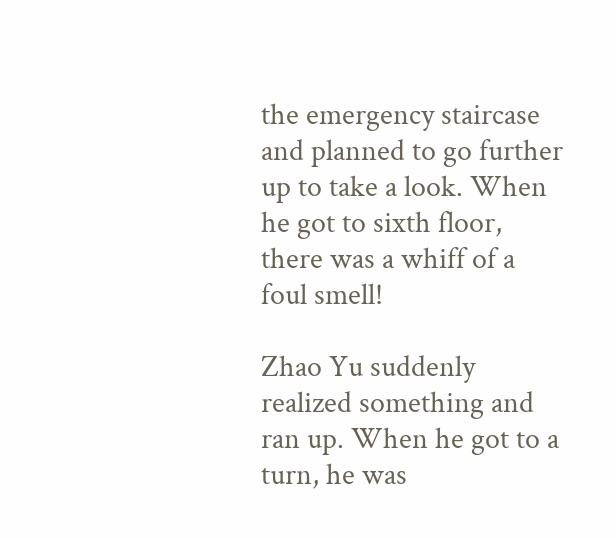the emergency staircase and planned to go further up to take a look. When he got to sixth floor, there was a whiff of a foul smell!

Zhao Yu suddenly realized something and ran up. When he got to a turn, he was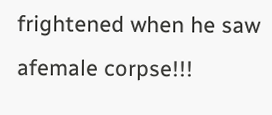frightened when he saw afemale corpse!!!